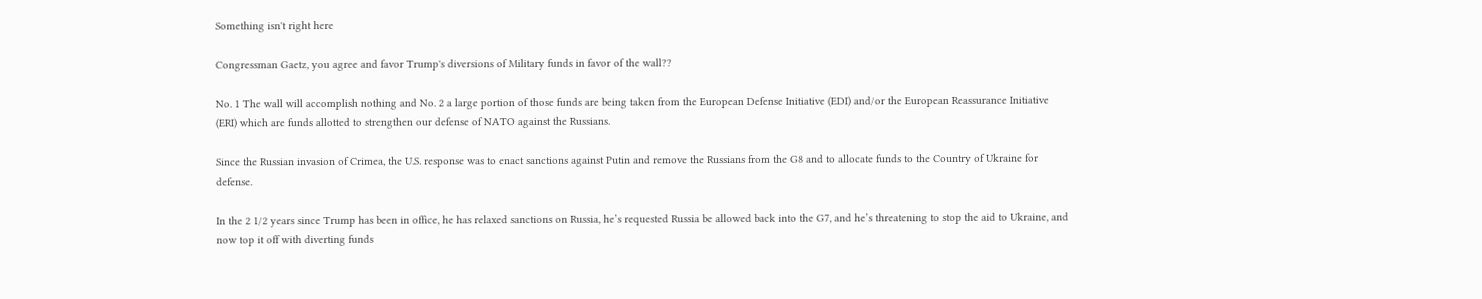Something isn't right here

Congressman Gaetz, you agree and favor Trump's diversions of Military funds in favor of the wall??

No. 1 The wall will accomplish nothing and No. 2 a large portion of those funds are being taken from the European Defense Initiative (EDI) and/or the European Reassurance Initiative (ERI) which are funds allotted to strengthen our defense of NATO against the Russians.

Since the Russian invasion of Crimea, the U.S. response was to enact sanctions against Putin and remove the Russians from the G8 and to allocate funds to the Country of Ukraine for defense.

In the 2 1/2 years since Trump has been in office, he has relaxed sanctions on Russia, he’s requested Russia be allowed back into the G7, and he’s threatening to stop the aid to Ukraine, and now top it off with diverting funds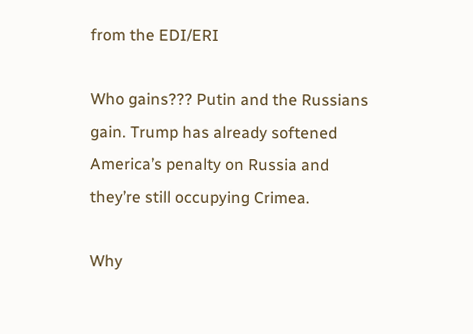from the EDI/ERI

Who gains??? Putin and the Russians gain. Trump has already softened America’s penalty on Russia and they’re still occupying Crimea.

Why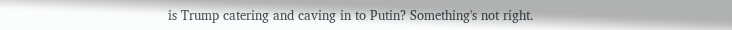is Trump catering and caving in to Putin? Something's not right.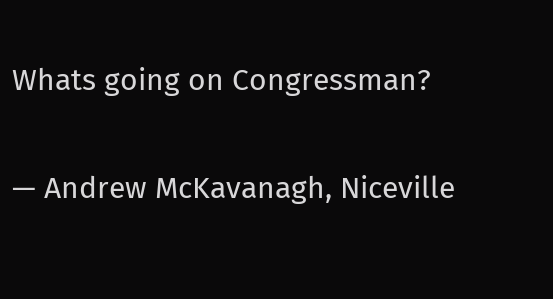Whats going on Congressman?

— Andrew McKavanagh, Niceville